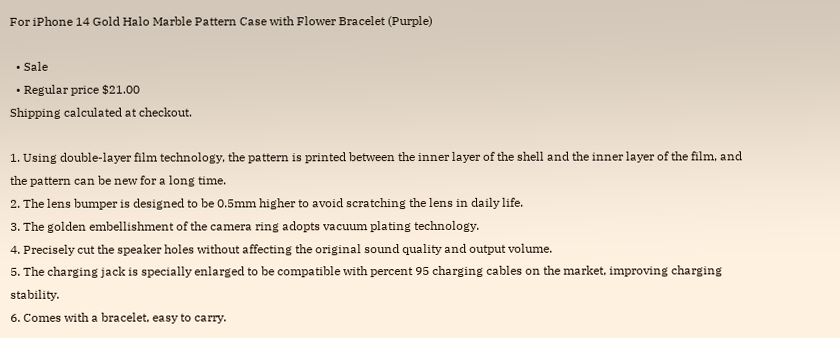For iPhone 14 Gold Halo Marble Pattern Case with Flower Bracelet (Purple)

  • Sale
  • Regular price $21.00
Shipping calculated at checkout.

1. Using double-layer film technology, the pattern is printed between the inner layer of the shell and the inner layer of the film, and the pattern can be new for a long time.
2. The lens bumper is designed to be 0.5mm higher to avoid scratching the lens in daily life.
3. The golden embellishment of the camera ring adopts vacuum plating technology.
4. Precisely cut the speaker holes without affecting the original sound quality and output volume.
5. The charging jack is specially enlarged to be compatible with percent 95 charging cables on the market, improving charging stability.
6. Comes with a bracelet, easy to carry.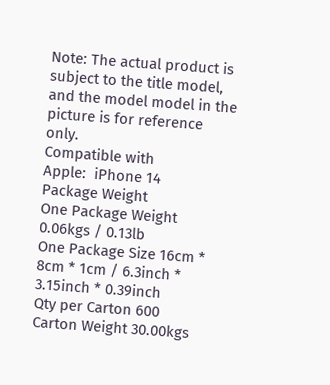Note: The actual product is subject to the title model, and the model model in the picture is for reference only.
Compatible with
Apple:  iPhone 14
Package Weight
One Package Weight 0.06kgs / 0.13lb
One Package Size 16cm * 8cm * 1cm / 6.3inch * 3.15inch * 0.39inch
Qty per Carton 600
Carton Weight 30.00kgs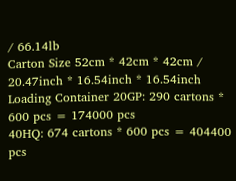/ 66.14lb
Carton Size 52cm * 42cm * 42cm / 20.47inch * 16.54inch * 16.54inch
Loading Container 20GP: 290 cartons * 600 pcs = 174000 pcs
40HQ: 674 cartons * 600 pcs = 404400 pcs